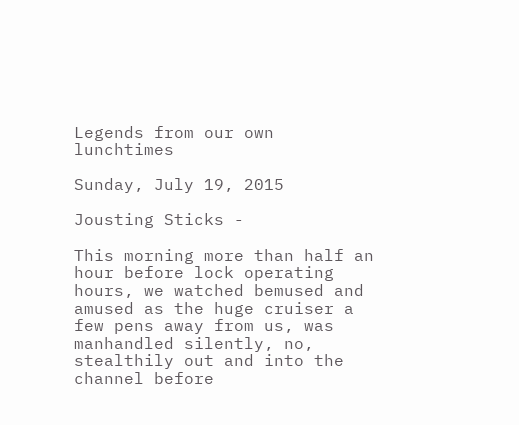Legends from our own lunchtimes

Sunday, July 19, 2015

Jousting Sticks -

This morning more than half an hour before lock operating hours, we watched bemused and amused as the huge cruiser a few pens away from us, was manhandled silently, no, stealthily out and into the channel before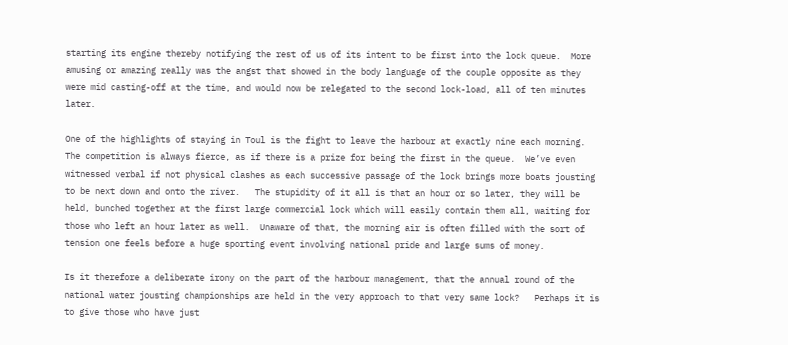starting its engine thereby notifying the rest of us of its intent to be first into the lock queue.  More amusing or amazing really was the angst that showed in the body language of the couple opposite as they were mid casting-off at the time, and would now be relegated to the second lock-load, all of ten minutes later.

One of the highlights of staying in Toul is the fight to leave the harbour at exactly nine each morning.   The competition is always fierce, as if there is a prize for being the first in the queue.  We’ve even witnessed verbal if not physical clashes as each successive passage of the lock brings more boats jousting to be next down and onto the river.   The stupidity of it all is that an hour or so later, they will be held, bunched together at the first large commercial lock which will easily contain them all, waiting for those who left an hour later as well.  Unaware of that, the morning air is often filled with the sort of tension one feels before a huge sporting event involving national pride and large sums of money.

Is it therefore a deliberate irony on the part of the harbour management, that the annual round of the national water jousting championships are held in the very approach to that very same lock?   Perhaps it is to give those who have just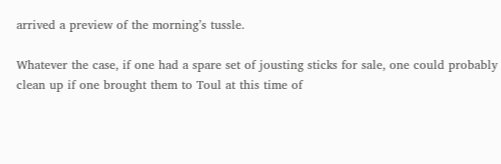arrived a preview of the morning’s tussle.

Whatever the case, if one had a spare set of jousting sticks for sale, one could probably clean up if one brought them to Toul at this time of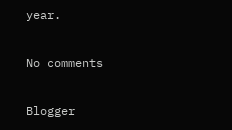year.

No comments

Blogger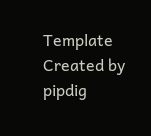Template Created by pipdig